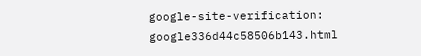google-site-verification: google336d44c58506b143.html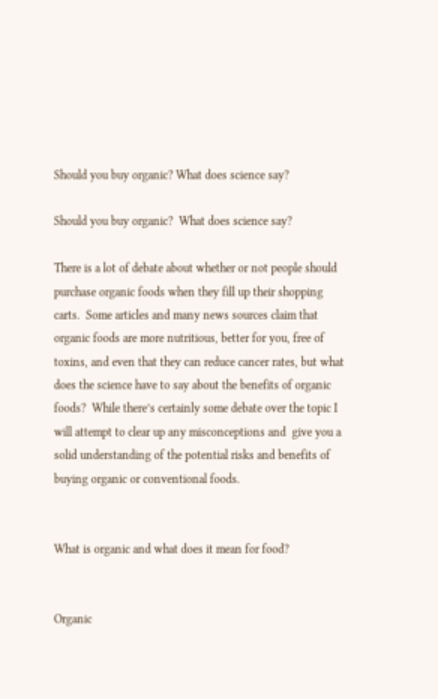Should you buy organic? What does science say?

Should you buy organic?  What does science say?

There is a lot of debate about whether or not people should purchase organic foods when they fill up their shopping carts.  Some articles and many news sources claim that organic foods are more nutritious, better for you, free of toxins, and even that they can reduce cancer rates, but what does the science have to say about the benefits of organic foods?  While there’s certainly some debate over the topic I will attempt to clear up any misconceptions and  give you a solid understanding of the potential risks and benefits of buying organic or conventional foods.


What is organic and what does it mean for food?


Organic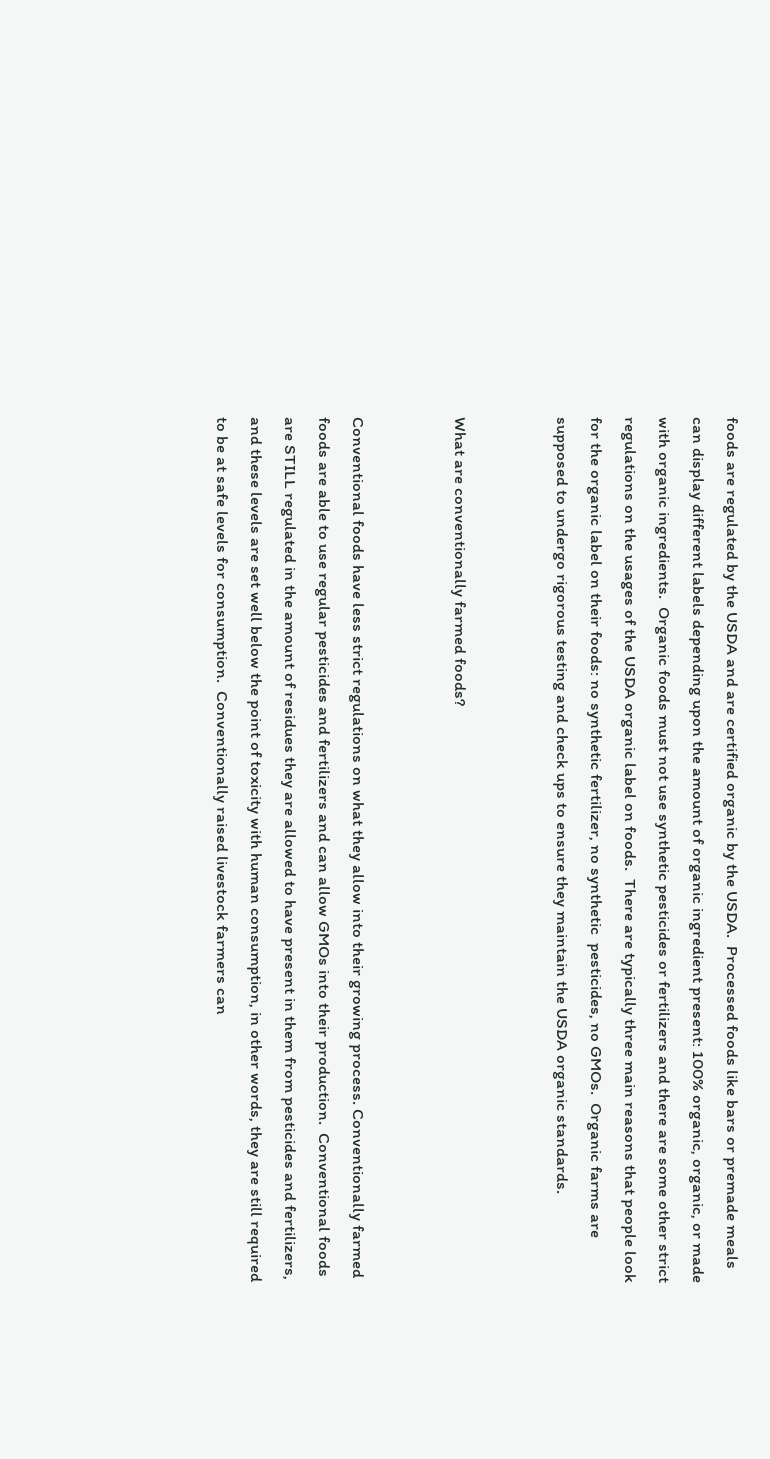foods are regulated by the USDA and are certified organic by the USDA.  Processed foods like bars or premade meals can display different labels depending upon the amount of organic ingredient present: 100% organic, organic, or made with organic ingredients.  Organic foods must not use synthetic pesticides or fertilizers and there are some other strict regulations on the usages of the USDA organic label on foods.  There are typically three main reasons that people look for the organic label on their foods: no synthetic fertilizer, no synthetic  pesticides, no GMOs.  Organic farms are supposed to undergo rigorous testing and check ups to ensure they maintain the USDA organic standards.


What are conventionally farmed foods?


Conventional foods have less strict regulations on what they allow into their growing process. Conventionally farmed foods are able to use regular pesticides and fertilizers and can allow GMOs into their production.  Conventional foods are STILL regulated in the amount of residues they are allowed to have present in them from pesticides and fertilizers, and these levels are set well below the point of toxicity with human consumption, in other words, they are still required to be at safe levels for consumption.  Conventionally raised livestock farmers can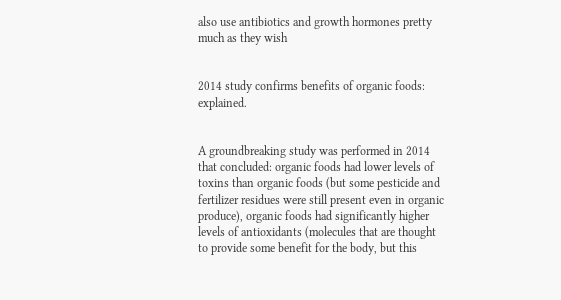also use antibiotics and growth hormones pretty much as they wish


2014 study confirms benefits of organic foods: explained.


A groundbreaking study was performed in 2014 that concluded: organic foods had lower levels of toxins than organic foods (but some pesticide and fertilizer residues were still present even in organic produce), organic foods had significantly higher levels of antioxidants (molecules that are thought to provide some benefit for the body, but this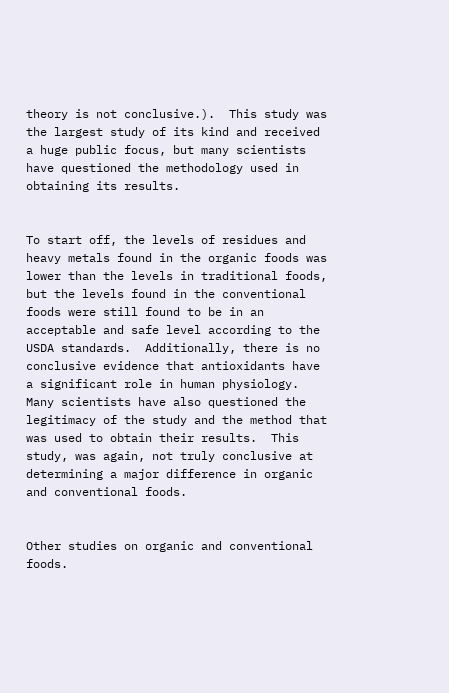theory is not conclusive.).  This study was the largest study of its kind and received a huge public focus, but many scientists have questioned the methodology used in obtaining its results.


To start off, the levels of residues and heavy metals found in the organic foods was lower than the levels in traditional foods, but the levels found in the conventional foods were still found to be in an acceptable and safe level according to the USDA standards.  Additionally, there is no conclusive evidence that antioxidants have a significant role in human physiology.  Many scientists have also questioned the legitimacy of the study and the method that was used to obtain their results.  This study, was again, not truly conclusive at determining a major difference in organic and conventional foods.


Other studies on organic and conventional foods.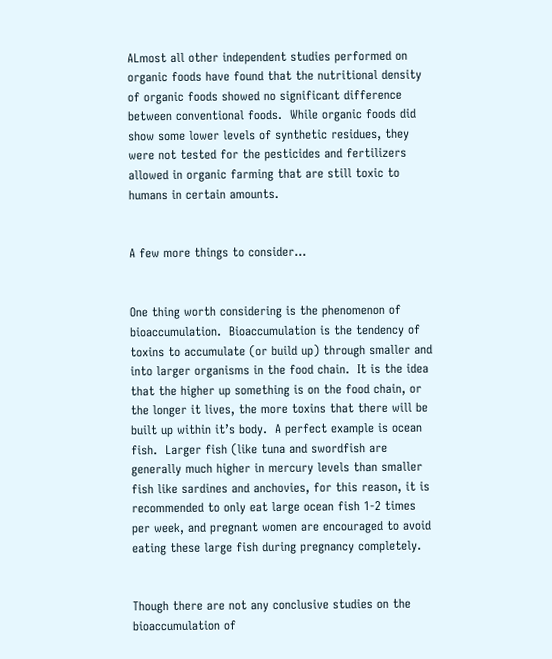ALmost all other independent studies performed on organic foods have found that the nutritional density of organic foods showed no significant difference between conventional foods.  While organic foods did show some lower levels of synthetic residues, they were not tested for the pesticides and fertilizers allowed in organic farming that are still toxic to humans in certain amounts.


A few more things to consider…


One thing worth considering is the phenomenon of bioaccumulation.  Bioaccumulation is the tendency of toxins to accumulate (or build up) through smaller and into larger organisms in the food chain.  It is the idea that the higher up something is on the food chain, or the longer it lives, the more toxins that there will be built up within it’s body.  A perfect example is ocean fish.  Larger fish (like tuna and swordfish are generally much higher in mercury levels than smaller fish like sardines and anchovies, for this reason, it is recommended to only eat large ocean fish 1-2 times per week, and pregnant women are encouraged to avoid eating these large fish during pregnancy completely.


Though there are not any conclusive studies on the bioaccumulation of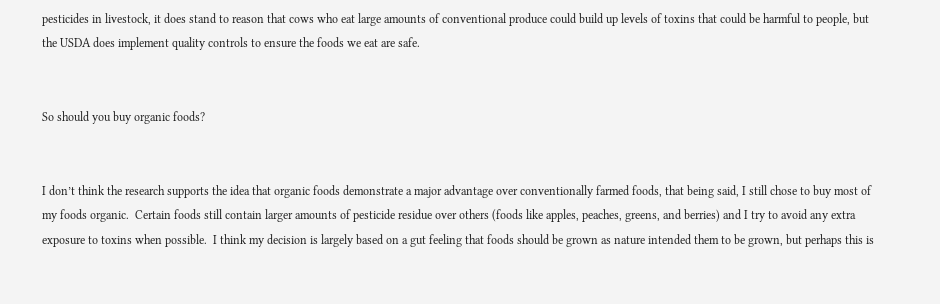pesticides in livestock, it does stand to reason that cows who eat large amounts of conventional produce could build up levels of toxins that could be harmful to people, but the USDA does implement quality controls to ensure the foods we eat are safe.


So should you buy organic foods?


I don’t think the research supports the idea that organic foods demonstrate a major advantage over conventionally farmed foods, that being said, I still chose to buy most of my foods organic.  Certain foods still contain larger amounts of pesticide residue over others (foods like apples, peaches, greens, and berries) and I try to avoid any extra exposure to toxins when possible.  I think my decision is largely based on a gut feeling that foods should be grown as nature intended them to be grown, but perhaps this is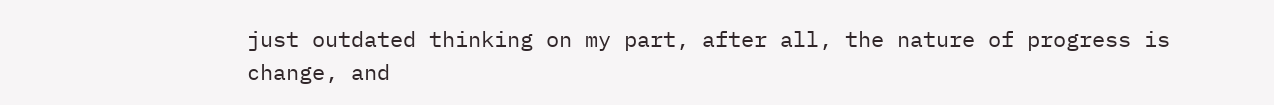just outdated thinking on my part, after all, the nature of progress is change, and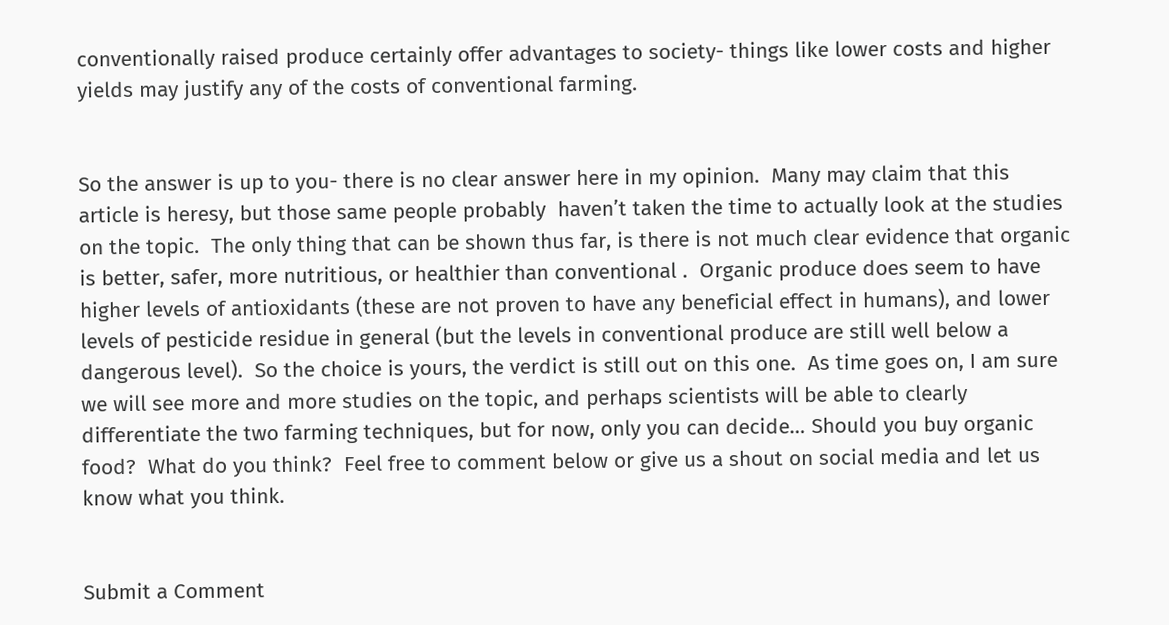conventionally raised produce certainly offer advantages to society- things like lower costs and higher yields may justify any of the costs of conventional farming.


So the answer is up to you- there is no clear answer here in my opinion.  Many may claim that this article is heresy, but those same people probably  haven’t taken the time to actually look at the studies on the topic.  The only thing that can be shown thus far, is there is not much clear evidence that organic is better, safer, more nutritious, or healthier than conventional .  Organic produce does seem to have higher levels of antioxidants (these are not proven to have any beneficial effect in humans), and lower levels of pesticide residue in general (but the levels in conventional produce are still well below a dangerous level).  So the choice is yours, the verdict is still out on this one.  As time goes on, I am sure we will see more and more studies on the topic, and perhaps scientists will be able to clearly differentiate the two farming techniques, but for now, only you can decide… Should you buy organic food?  What do you think?  Feel free to comment below or give us a shout on social media and let us know what you think.


Submit a Comment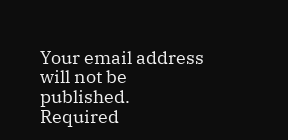Your email address will not be published. Required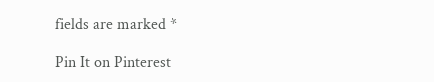fields are marked *

Pin It on Pinterest